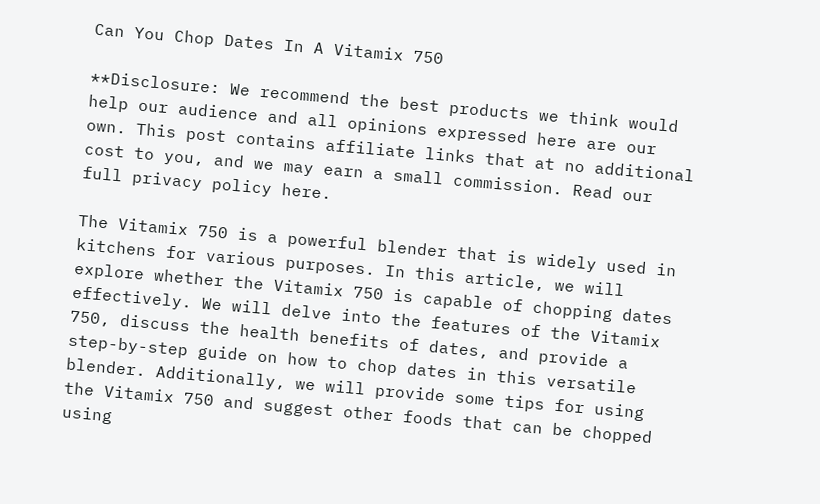Can You Chop Dates In A Vitamix 750

**Disclosure: We recommend the best products we think would help our audience and all opinions expressed here are our own. This post contains affiliate links that at no additional cost to you, and we may earn a small commission. Read our full privacy policy here.

The Vitamix 750 is a powerful blender that is widely used in kitchens for various purposes. In this article, we will explore whether the Vitamix 750 is capable of chopping dates effectively. We will delve into the features of the Vitamix 750, discuss the health benefits of dates, and provide a step-by-step guide on how to chop dates in this versatile blender. Additionally, we will provide some tips for using the Vitamix 750 and suggest other foods that can be chopped using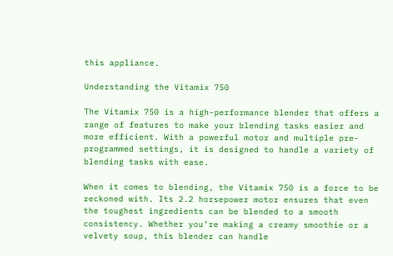this appliance.

Understanding the Vitamix 750

The Vitamix 750 is a high-performance blender that offers a range of features to make your blending tasks easier and more efficient. With a powerful motor and multiple pre-programmed settings, it is designed to handle a variety of blending tasks with ease.

When it comes to blending, the Vitamix 750 is a force to be reckoned with. Its 2.2 horsepower motor ensures that even the toughest ingredients can be blended to a smooth consistency. Whether you’re making a creamy smoothie or a velvety soup, this blender can handle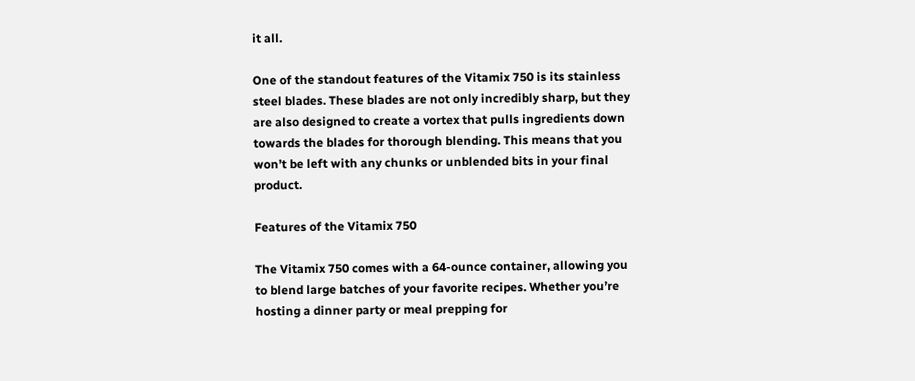it all.

One of the standout features of the Vitamix 750 is its stainless steel blades. These blades are not only incredibly sharp, but they are also designed to create a vortex that pulls ingredients down towards the blades for thorough blending. This means that you won’t be left with any chunks or unblended bits in your final product.

Features of the Vitamix 750

The Vitamix 750 comes with a 64-ounce container, allowing you to blend large batches of your favorite recipes. Whether you’re hosting a dinner party or meal prepping for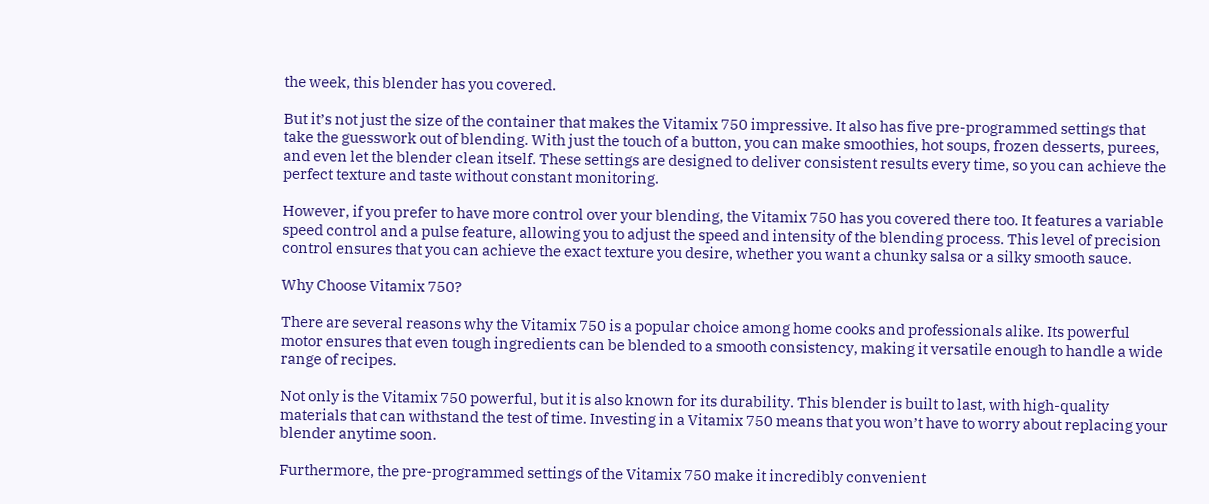the week, this blender has you covered.

But it’s not just the size of the container that makes the Vitamix 750 impressive. It also has five pre-programmed settings that take the guesswork out of blending. With just the touch of a button, you can make smoothies, hot soups, frozen desserts, purees, and even let the blender clean itself. These settings are designed to deliver consistent results every time, so you can achieve the perfect texture and taste without constant monitoring.

However, if you prefer to have more control over your blending, the Vitamix 750 has you covered there too. It features a variable speed control and a pulse feature, allowing you to adjust the speed and intensity of the blending process. This level of precision control ensures that you can achieve the exact texture you desire, whether you want a chunky salsa or a silky smooth sauce.

Why Choose Vitamix 750?

There are several reasons why the Vitamix 750 is a popular choice among home cooks and professionals alike. Its powerful motor ensures that even tough ingredients can be blended to a smooth consistency, making it versatile enough to handle a wide range of recipes.

Not only is the Vitamix 750 powerful, but it is also known for its durability. This blender is built to last, with high-quality materials that can withstand the test of time. Investing in a Vitamix 750 means that you won’t have to worry about replacing your blender anytime soon.

Furthermore, the pre-programmed settings of the Vitamix 750 make it incredibly convenient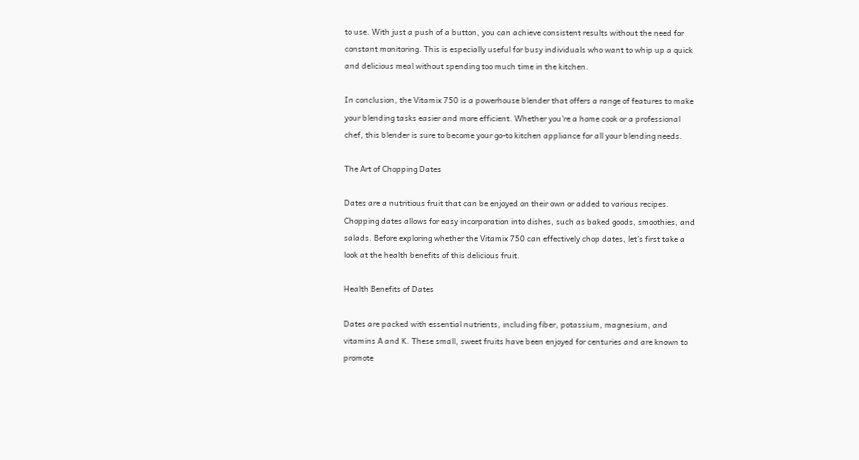to use. With just a push of a button, you can achieve consistent results without the need for constant monitoring. This is especially useful for busy individuals who want to whip up a quick and delicious meal without spending too much time in the kitchen.

In conclusion, the Vitamix 750 is a powerhouse blender that offers a range of features to make your blending tasks easier and more efficient. Whether you’re a home cook or a professional chef, this blender is sure to become your go-to kitchen appliance for all your blending needs.

The Art of Chopping Dates

Dates are a nutritious fruit that can be enjoyed on their own or added to various recipes. Chopping dates allows for easy incorporation into dishes, such as baked goods, smoothies, and salads. Before exploring whether the Vitamix 750 can effectively chop dates, let’s first take a look at the health benefits of this delicious fruit.

Health Benefits of Dates

Dates are packed with essential nutrients, including fiber, potassium, magnesium, and vitamins A and K. These small, sweet fruits have been enjoyed for centuries and are known to promote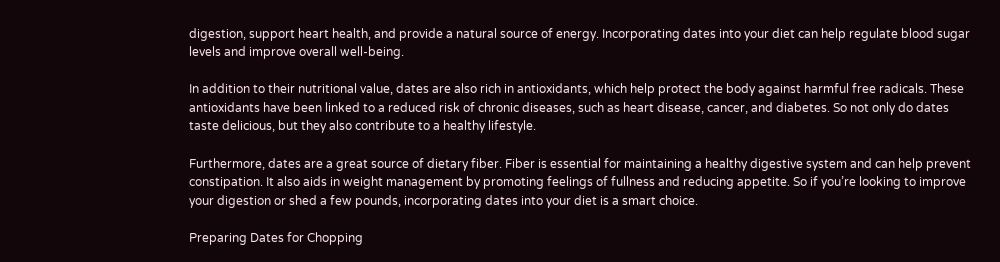digestion, support heart health, and provide a natural source of energy. Incorporating dates into your diet can help regulate blood sugar levels and improve overall well-being.

In addition to their nutritional value, dates are also rich in antioxidants, which help protect the body against harmful free radicals. These antioxidants have been linked to a reduced risk of chronic diseases, such as heart disease, cancer, and diabetes. So not only do dates taste delicious, but they also contribute to a healthy lifestyle.

Furthermore, dates are a great source of dietary fiber. Fiber is essential for maintaining a healthy digestive system and can help prevent constipation. It also aids in weight management by promoting feelings of fullness and reducing appetite. So if you’re looking to improve your digestion or shed a few pounds, incorporating dates into your diet is a smart choice.

Preparing Dates for Chopping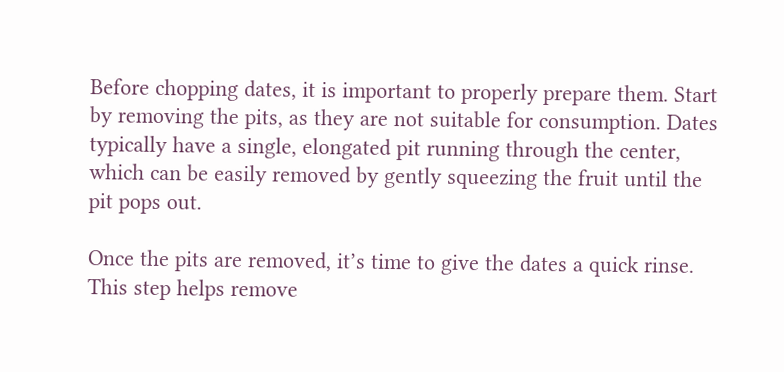Before chopping dates, it is important to properly prepare them. Start by removing the pits, as they are not suitable for consumption. Dates typically have a single, elongated pit running through the center, which can be easily removed by gently squeezing the fruit until the pit pops out.

Once the pits are removed, it’s time to give the dates a quick rinse. This step helps remove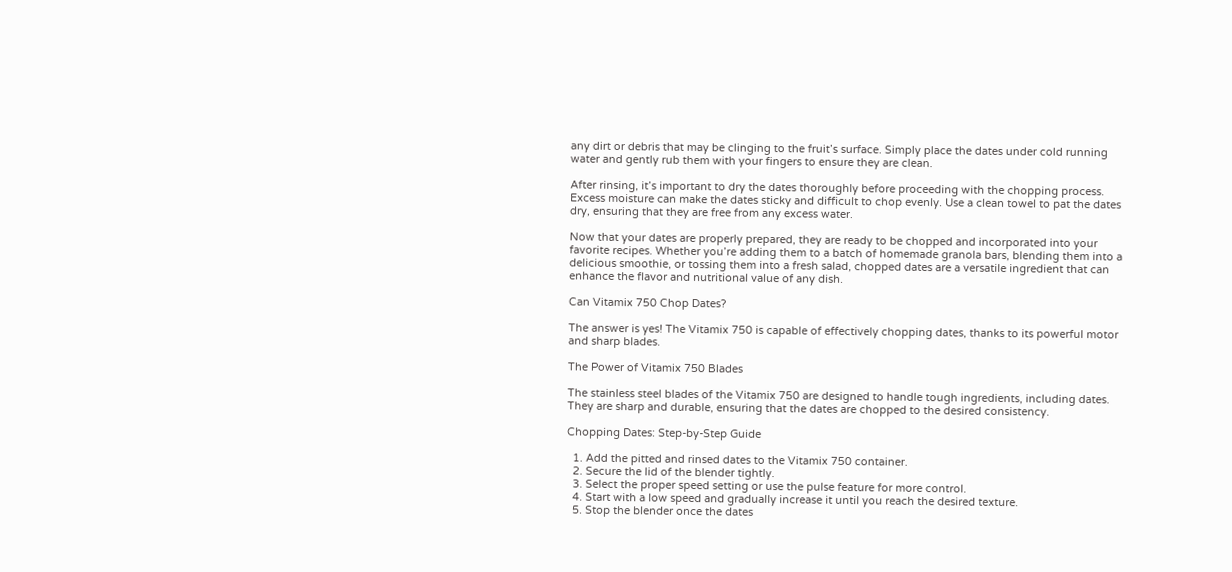any dirt or debris that may be clinging to the fruit’s surface. Simply place the dates under cold running water and gently rub them with your fingers to ensure they are clean.

After rinsing, it’s important to dry the dates thoroughly before proceeding with the chopping process. Excess moisture can make the dates sticky and difficult to chop evenly. Use a clean towel to pat the dates dry, ensuring that they are free from any excess water.

Now that your dates are properly prepared, they are ready to be chopped and incorporated into your favorite recipes. Whether you’re adding them to a batch of homemade granola bars, blending them into a delicious smoothie, or tossing them into a fresh salad, chopped dates are a versatile ingredient that can enhance the flavor and nutritional value of any dish.

Can Vitamix 750 Chop Dates?

The answer is yes! The Vitamix 750 is capable of effectively chopping dates, thanks to its powerful motor and sharp blades.

The Power of Vitamix 750 Blades

The stainless steel blades of the Vitamix 750 are designed to handle tough ingredients, including dates. They are sharp and durable, ensuring that the dates are chopped to the desired consistency.

Chopping Dates: Step-by-Step Guide

  1. Add the pitted and rinsed dates to the Vitamix 750 container.
  2. Secure the lid of the blender tightly.
  3. Select the proper speed setting or use the pulse feature for more control.
  4. Start with a low speed and gradually increase it until you reach the desired texture.
  5. Stop the blender once the dates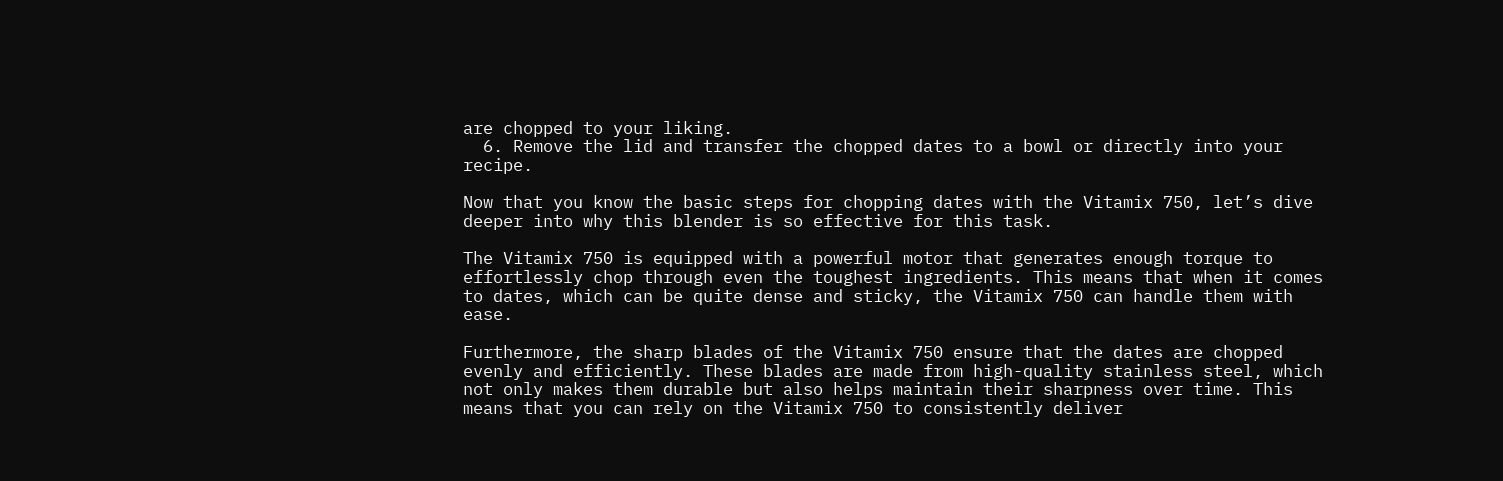are chopped to your liking.
  6. Remove the lid and transfer the chopped dates to a bowl or directly into your recipe.

Now that you know the basic steps for chopping dates with the Vitamix 750, let’s dive deeper into why this blender is so effective for this task.

The Vitamix 750 is equipped with a powerful motor that generates enough torque to effortlessly chop through even the toughest ingredients. This means that when it comes to dates, which can be quite dense and sticky, the Vitamix 750 can handle them with ease.

Furthermore, the sharp blades of the Vitamix 750 ensure that the dates are chopped evenly and efficiently. These blades are made from high-quality stainless steel, which not only makes them durable but also helps maintain their sharpness over time. This means that you can rely on the Vitamix 750 to consistently deliver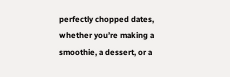perfectly chopped dates, whether you’re making a smoothie, a dessert, or a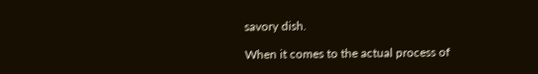savory dish.

When it comes to the actual process of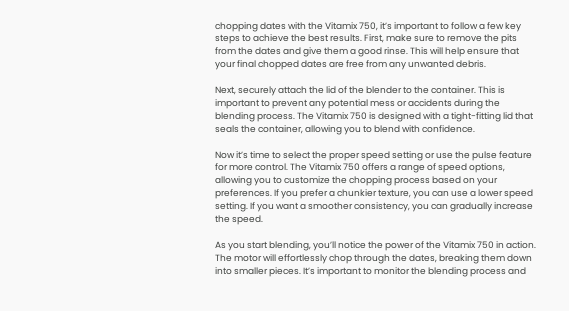chopping dates with the Vitamix 750, it’s important to follow a few key steps to achieve the best results. First, make sure to remove the pits from the dates and give them a good rinse. This will help ensure that your final chopped dates are free from any unwanted debris.

Next, securely attach the lid of the blender to the container. This is important to prevent any potential mess or accidents during the blending process. The Vitamix 750 is designed with a tight-fitting lid that seals the container, allowing you to blend with confidence.

Now it’s time to select the proper speed setting or use the pulse feature for more control. The Vitamix 750 offers a range of speed options, allowing you to customize the chopping process based on your preferences. If you prefer a chunkier texture, you can use a lower speed setting. If you want a smoother consistency, you can gradually increase the speed.

As you start blending, you’ll notice the power of the Vitamix 750 in action. The motor will effortlessly chop through the dates, breaking them down into smaller pieces. It’s important to monitor the blending process and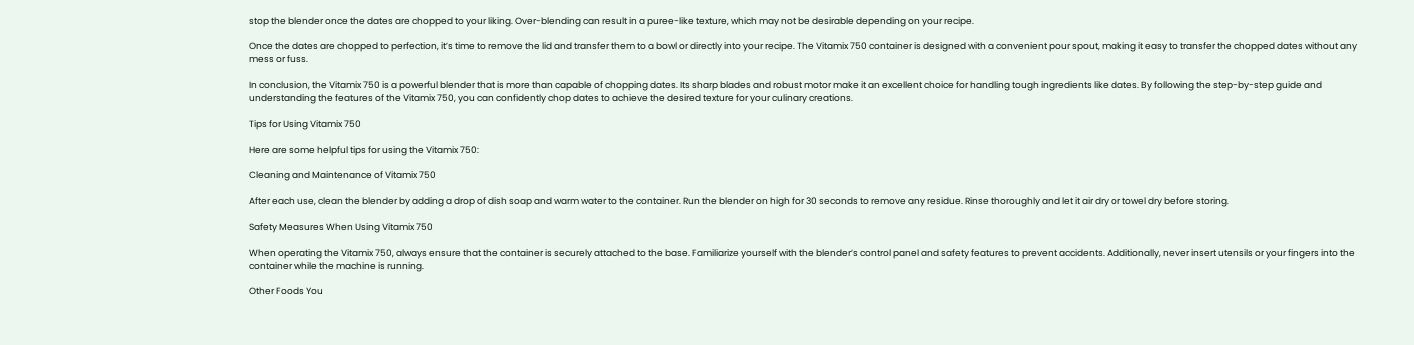stop the blender once the dates are chopped to your liking. Over-blending can result in a puree-like texture, which may not be desirable depending on your recipe.

Once the dates are chopped to perfection, it’s time to remove the lid and transfer them to a bowl or directly into your recipe. The Vitamix 750 container is designed with a convenient pour spout, making it easy to transfer the chopped dates without any mess or fuss.

In conclusion, the Vitamix 750 is a powerful blender that is more than capable of chopping dates. Its sharp blades and robust motor make it an excellent choice for handling tough ingredients like dates. By following the step-by-step guide and understanding the features of the Vitamix 750, you can confidently chop dates to achieve the desired texture for your culinary creations.

Tips for Using Vitamix 750

Here are some helpful tips for using the Vitamix 750:

Cleaning and Maintenance of Vitamix 750

After each use, clean the blender by adding a drop of dish soap and warm water to the container. Run the blender on high for 30 seconds to remove any residue. Rinse thoroughly and let it air dry or towel dry before storing.

Safety Measures When Using Vitamix 750

When operating the Vitamix 750, always ensure that the container is securely attached to the base. Familiarize yourself with the blender’s control panel and safety features to prevent accidents. Additionally, never insert utensils or your fingers into the container while the machine is running.

Other Foods You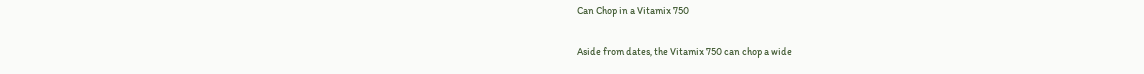Can Chop in a Vitamix 750

Aside from dates, the Vitamix 750 can chop a wide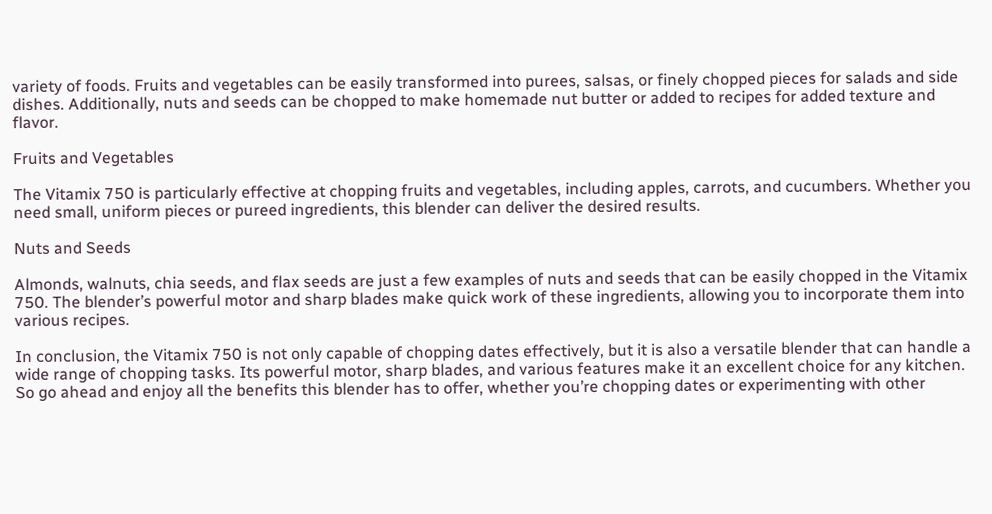variety of foods. Fruits and vegetables can be easily transformed into purees, salsas, or finely chopped pieces for salads and side dishes. Additionally, nuts and seeds can be chopped to make homemade nut butter or added to recipes for added texture and flavor.

Fruits and Vegetables

The Vitamix 750 is particularly effective at chopping fruits and vegetables, including apples, carrots, and cucumbers. Whether you need small, uniform pieces or pureed ingredients, this blender can deliver the desired results.

Nuts and Seeds

Almonds, walnuts, chia seeds, and flax seeds are just a few examples of nuts and seeds that can be easily chopped in the Vitamix 750. The blender’s powerful motor and sharp blades make quick work of these ingredients, allowing you to incorporate them into various recipes.

In conclusion, the Vitamix 750 is not only capable of chopping dates effectively, but it is also a versatile blender that can handle a wide range of chopping tasks. Its powerful motor, sharp blades, and various features make it an excellent choice for any kitchen. So go ahead and enjoy all the benefits this blender has to offer, whether you’re chopping dates or experimenting with other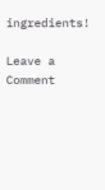ingredients!

Leave a Comment